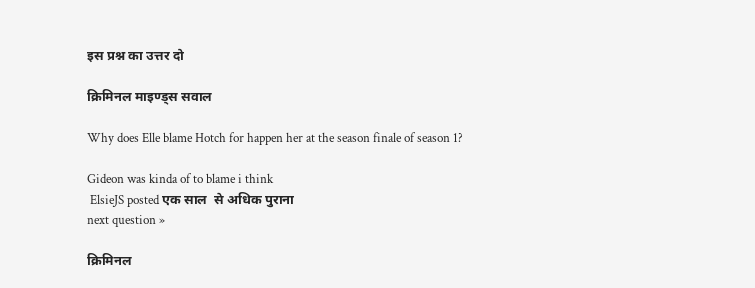इस प्रश्न का उत्तर दो

क्रिमिनल माइण्ड्स सवाल

Why does Elle blame Hotch for happen her at the season finale of season 1?

Gideon was kinda of to blame i think
 ElsieJS posted एक साल  से अधिक पुराना
next question »

क्रिमिनल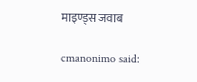माइण्ड्स जवाब

cmanonimo said: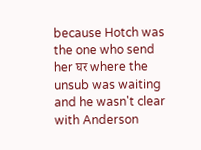because Hotch was the one who send her घर where the unsub was waiting and he wasn't clear with Anderson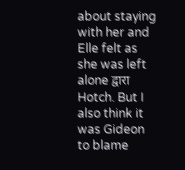about staying with her and Elle felt as she was left alone द्वारा Hotch. But I also think it was Gideon to blame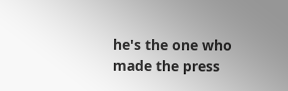he's the one who made the press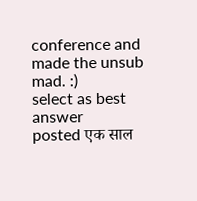conference and made the unsub mad. :)
select as best answer
posted एक साल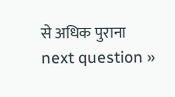से अधिक पुराना
next question »